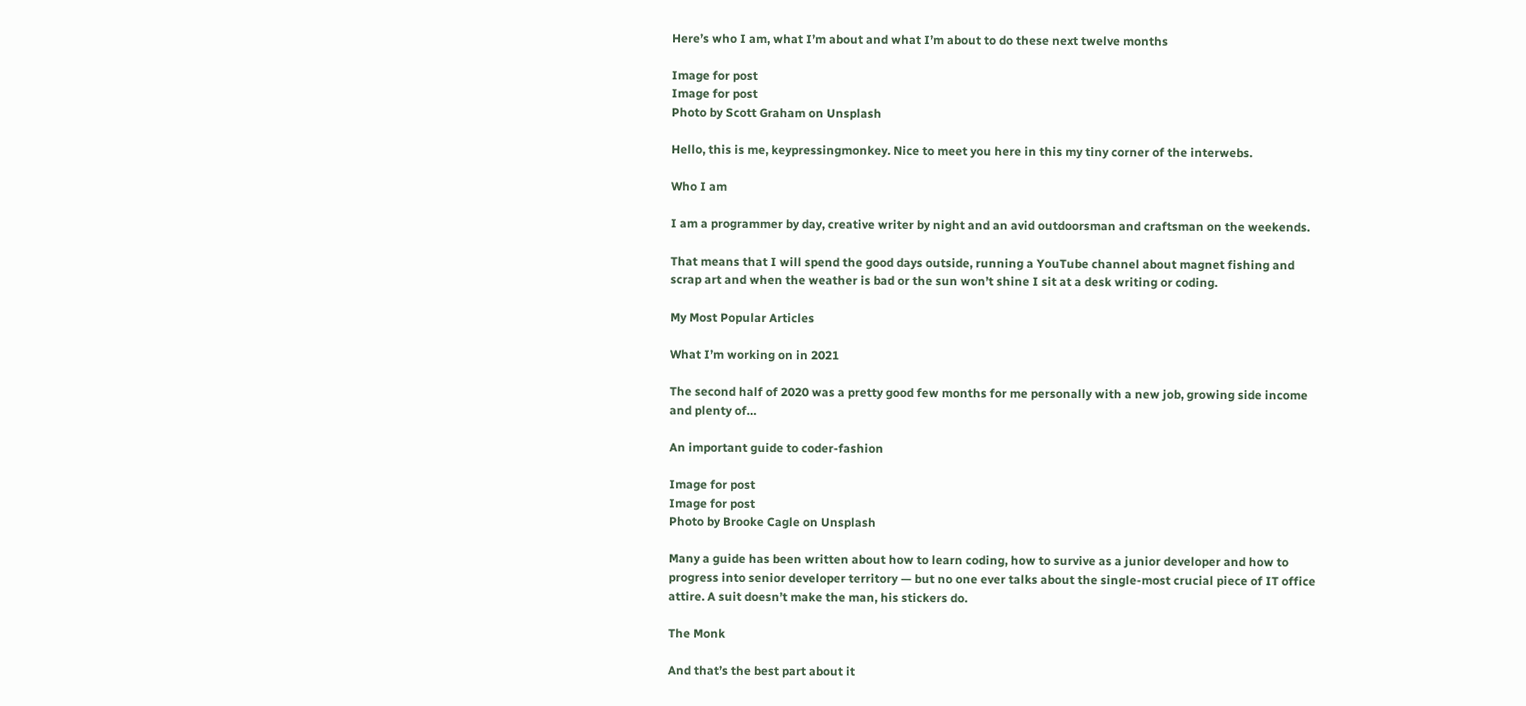Here’s who I am, what I’m about and what I’m about to do these next twelve months

Image for post
Image for post
Photo by Scott Graham on Unsplash

Hello, this is me, keypressingmonkey. Nice to meet you here in this my tiny corner of the interwebs.

Who I am

I am a programmer by day, creative writer by night and an avid outdoorsman and craftsman on the weekends.

That means that I will spend the good days outside, running a YouTube channel about magnet fishing and scrap art and when the weather is bad or the sun won’t shine I sit at a desk writing or coding.

My Most Popular Articles

What I’m working on in 2021

The second half of 2020 was a pretty good few months for me personally with a new job, growing side income and plenty of…

An important guide to coder-fashion

Image for post
Image for post
Photo by Brooke Cagle on Unsplash

Many a guide has been written about how to learn coding, how to survive as a junior developer and how to progress into senior developer territory — but no one ever talks about the single-most crucial piece of IT office attire. A suit doesn’t make the man, his stickers do.

The Monk

And that’s the best part about it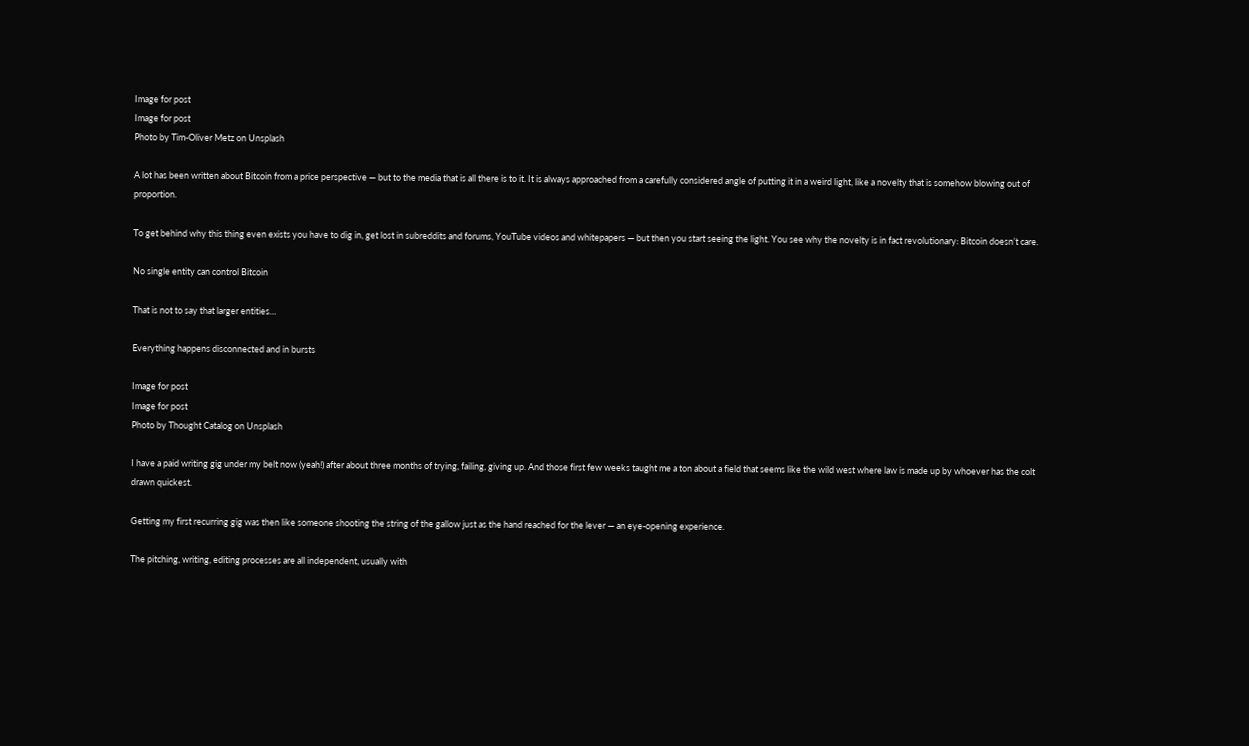Image for post
Image for post
Photo by Tim-Oliver Metz on Unsplash

A lot has been written about Bitcoin from a price perspective — but to the media that is all there is to it. It is always approached from a carefully considered angle of putting it in a weird light, like a novelty that is somehow blowing out of proportion.

To get behind why this thing even exists you have to dig in, get lost in subreddits and forums, YouTube videos and whitepapers — but then you start seeing the light. You see why the novelty is in fact revolutionary: Bitcoin doesn’t care.

No single entity can control Bitcoin

That is not to say that larger entities…

Everything happens disconnected and in bursts

Image for post
Image for post
Photo by Thought Catalog on Unsplash

I have a paid writing gig under my belt now (yeah!) after about three months of trying, failing, giving up. And those first few weeks taught me a ton about a field that seems like the wild west where law is made up by whoever has the colt drawn quickest.

Getting my first recurring gig was then like someone shooting the string of the gallow just as the hand reached for the lever — an eye-opening experience.

The pitching, writing, editing processes are all independent, usually with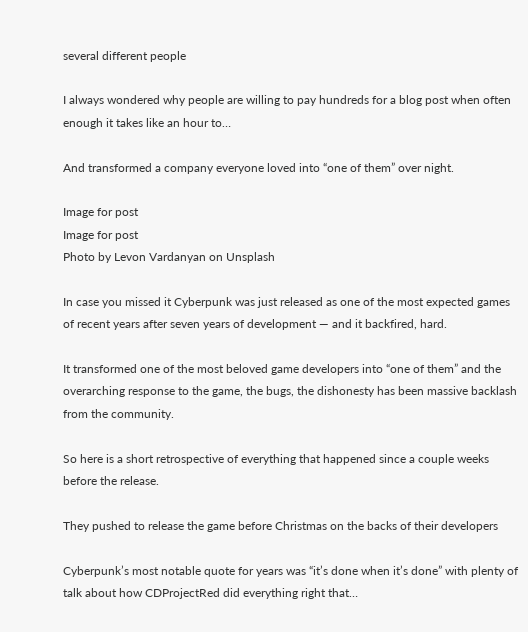several different people

I always wondered why people are willing to pay hundreds for a blog post when often enough it takes like an hour to…

And transformed a company everyone loved into “one of them” over night.

Image for post
Image for post
Photo by Levon Vardanyan on Unsplash

In case you missed it Cyberpunk was just released as one of the most expected games of recent years after seven years of development — and it backfired, hard.

It transformed one of the most beloved game developers into “one of them” and the overarching response to the game, the bugs, the dishonesty has been massive backlash from the community.

So here is a short retrospective of everything that happened since a couple weeks before the release.

They pushed to release the game before Christmas on the backs of their developers

Cyberpunk’s most notable quote for years was “it’s done when it’s done” with plenty of talk about how CDProjectRed did everything right that…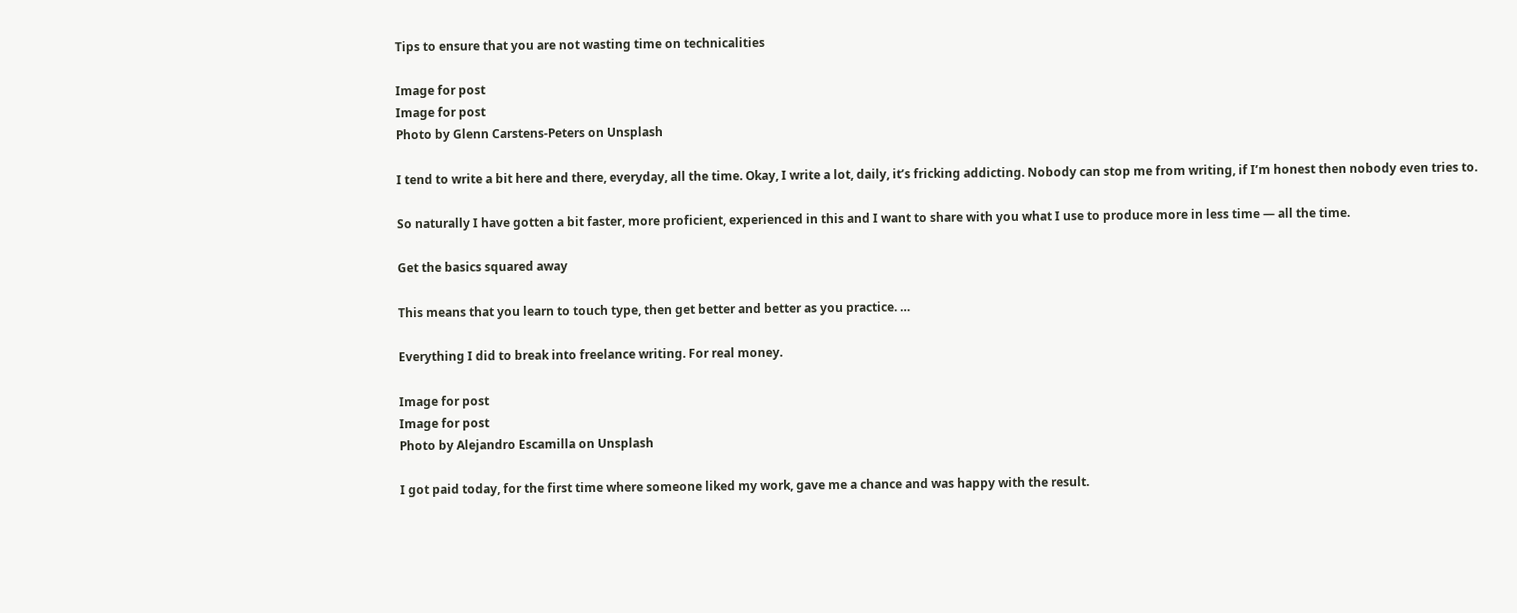Tips to ensure that you are not wasting time on technicalities

Image for post
Image for post
Photo by Glenn Carstens-Peters on Unsplash

I tend to write a bit here and there, everyday, all the time. Okay, I write a lot, daily, it’s fricking addicting. Nobody can stop me from writing, if I’m honest then nobody even tries to.

So naturally I have gotten a bit faster, more proficient, experienced in this and I want to share with you what I use to produce more in less time — all the time.

Get the basics squared away

This means that you learn to touch type, then get better and better as you practice. …

Everything I did to break into freelance writing. For real money.

Image for post
Image for post
Photo by Alejandro Escamilla on Unsplash

I got paid today, for the first time where someone liked my work, gave me a chance and was happy with the result.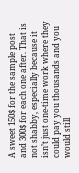A sweet 150$ for the sample post and 300$ for each one after. That is not shabby, especially because it isn’t just one-time work where they could pay you thousands and you would still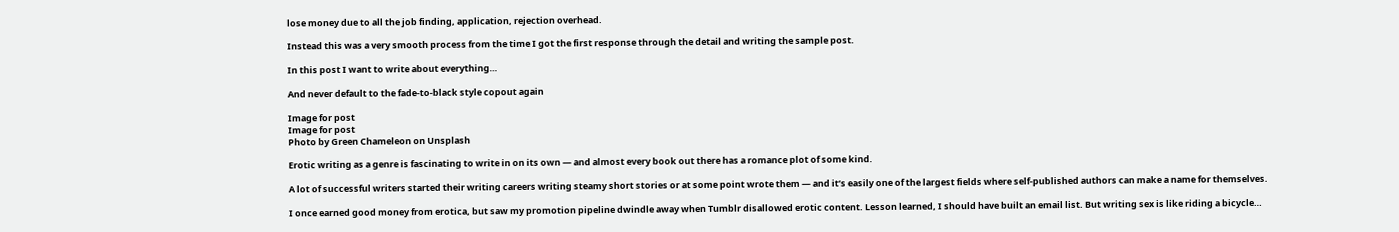lose money due to all the job finding, application, rejection overhead.

Instead this was a very smooth process from the time I got the first response through the detail and writing the sample post.

In this post I want to write about everything…

And never default to the fade-to-black style copout again

Image for post
Image for post
Photo by Green Chameleon on Unsplash

Erotic writing as a genre is fascinating to write in on its own — and almost every book out there has a romance plot of some kind.

A lot of successful writers started their writing careers writing steamy short stories or at some point wrote them — and it’s easily one of the largest fields where self-published authors can make a name for themselves.

I once earned good money from erotica, but saw my promotion pipeline dwindle away when Tumblr disallowed erotic content. Lesson learned, I should have built an email list. But writing sex is like riding a bicycle…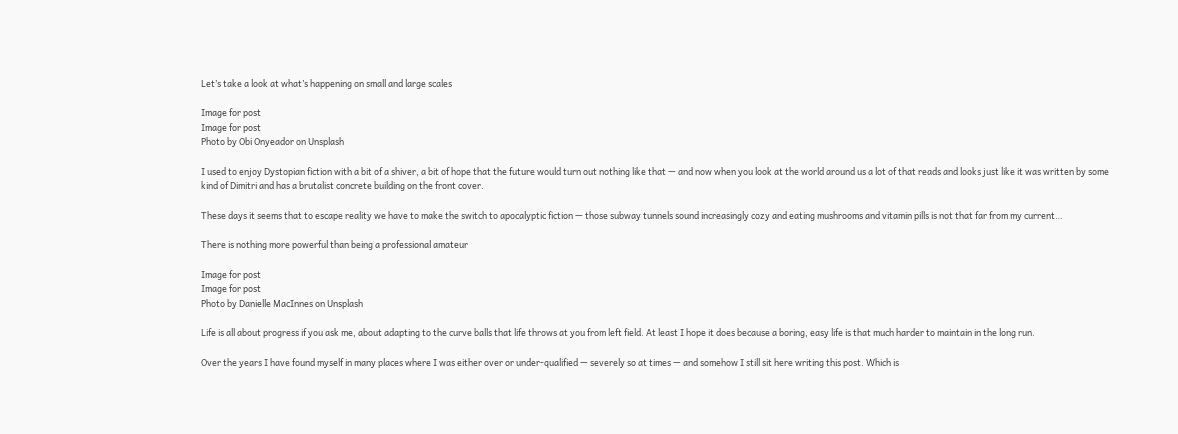Let’s take a look at what’s happening on small and large scales

Image for post
Image for post
Photo by Obi Onyeador on Unsplash

I used to enjoy Dystopian fiction with a bit of a shiver, a bit of hope that the future would turn out nothing like that — and now when you look at the world around us a lot of that reads and looks just like it was written by some kind of Dimitri and has a brutalist concrete building on the front cover.

These days it seems that to escape reality we have to make the switch to apocalyptic fiction — those subway tunnels sound increasingly cozy and eating mushrooms and vitamin pills is not that far from my current…

There is nothing more powerful than being a professional amateur

Image for post
Image for post
Photo by Danielle MacInnes on Unsplash

Life is all about progress if you ask me, about adapting to the curve balls that life throws at you from left field. At least I hope it does because a boring, easy life is that much harder to maintain in the long run.

Over the years I have found myself in many places where I was either over or under-qualified — severely so at times — and somehow I still sit here writing this post. Which is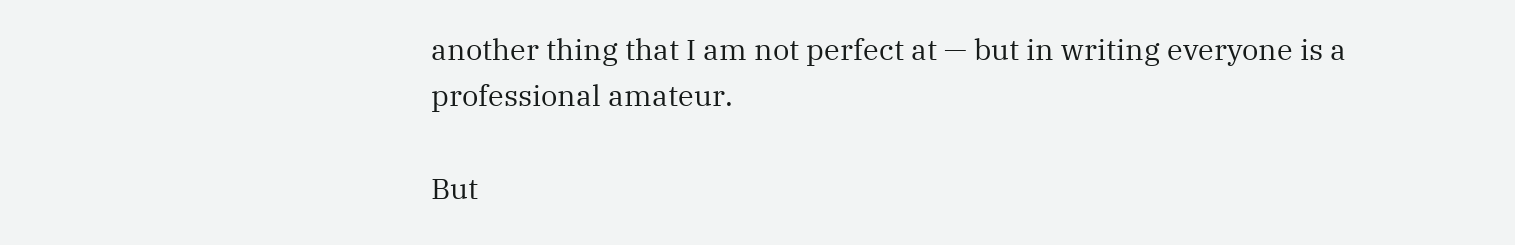another thing that I am not perfect at — but in writing everyone is a professional amateur.

But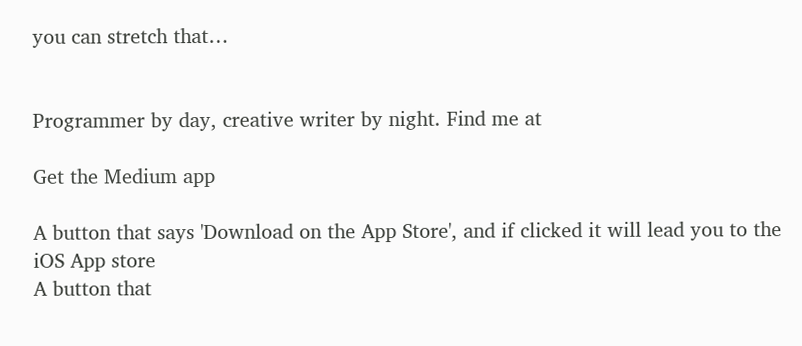you can stretch that…


Programmer by day, creative writer by night. Find me at

Get the Medium app

A button that says 'Download on the App Store', and if clicked it will lead you to the iOS App store
A button that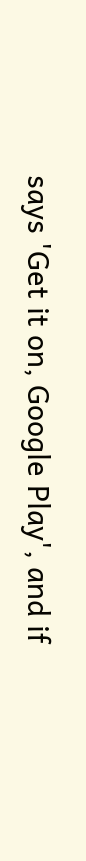says 'Get it on, Google Play', and if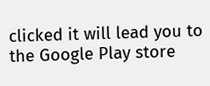clicked it will lead you to the Google Play store